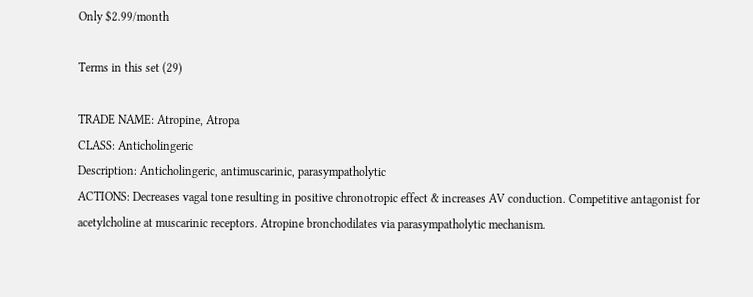Only $2.99/month

Terms in this set (29)

TRADE NAME: Atropine, Atropa
CLASS: Anticholingeric
Description: Anticholingeric, antimuscarinic, parasympatholytic
ACTIONS: Decreases vagal tone resulting in positive chronotropic effect & increases AV conduction. Competitive antagonist for acetylcholine at muscarinic receptors. Atropine bronchodilates via parasympatholytic mechanism.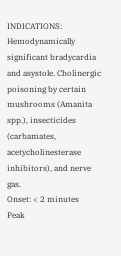INDICATIONS: Hemodynamically significant bradycardia and asystole. Cholinergic poisoning by certain mushrooms (Amanita spp.), insecticides (carbamates, acetycholinesterase inhibitors), and nerve gas.
Onset: < 2 minutes
Peak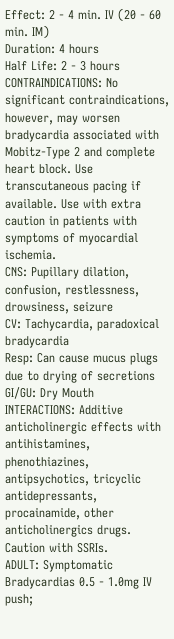Effect: 2 - 4 min. IV (20 - 60 min. IM)
Duration: 4 hours
Half Life: 2 - 3 hours
CONTRAINDICATIONS: No significant contraindications, however, may worsen bradycardia associated with Mobitz-Type 2 and complete heart block. Use transcutaneous pacing if available. Use with extra caution in patients with symptoms of myocardial ischemia.
CNS: Pupillary dilation, confusion, restlessness, drowsiness, seizure
CV: Tachycardia, paradoxical bradycardia
Resp: Can cause mucus plugs due to drying of secretions
GI/GU: Dry Mouth
INTERACTIONS: Additive anticholinergic effects with antihistamines, phenothiazines, antipsychotics, tricyclic antidepressants, procainamide, other anticholinergics drugs. Caution with SSRIs.
ADULT: Symptomatic Bradycardias 0.5 - 1.0mg IV push;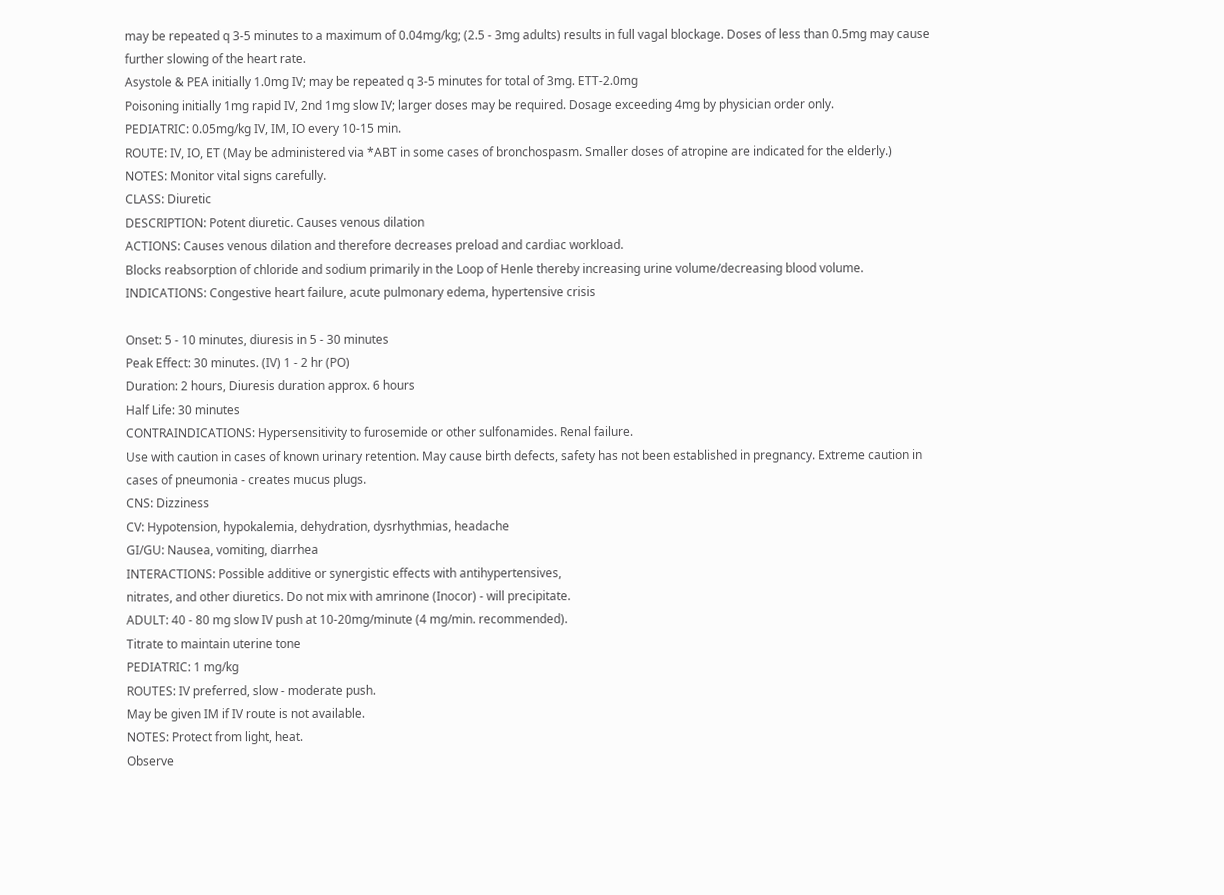may be repeated q 3-5 minutes to a maximum of 0.04mg/kg; (2.5 - 3mg adults) results in full vagal blockage. Doses of less than 0.5mg may cause further slowing of the heart rate.
Asystole & PEA initially 1.0mg IV; may be repeated q 3-5 minutes for total of 3mg. ETT-2.0mg
Poisoning initially 1mg rapid IV, 2nd 1mg slow IV; larger doses may be required. Dosage exceeding 4mg by physician order only.
PEDIATRIC: 0.05mg/kg IV, IM, IO every 10-15 min.
ROUTE: IV, IO, ET (May be administered via *ABT in some cases of bronchospasm. Smaller doses of atropine are indicated for the elderly.)
NOTES: Monitor vital signs carefully.
CLASS: Diuretic
DESCRIPTION: Potent diuretic. Causes venous dilation
ACTIONS: Causes venous dilation and therefore decreases preload and cardiac workload.
Blocks reabsorption of chloride and sodium primarily in the Loop of Henle thereby increasing urine volume/decreasing blood volume.
INDICATIONS: Congestive heart failure, acute pulmonary edema, hypertensive crisis

Onset: 5 - 10 minutes, diuresis in 5 - 30 minutes
Peak Effect: 30 minutes. (IV) 1 - 2 hr (PO)
Duration: 2 hours, Diuresis duration approx. 6 hours
Half Life: 30 minutes
CONTRAINDICATIONS: Hypersensitivity to furosemide or other sulfonamides. Renal failure.
Use with caution in cases of known urinary retention. May cause birth defects, safety has not been established in pregnancy. Extreme caution in cases of pneumonia - creates mucus plugs.
CNS: Dizziness
CV: Hypotension, hypokalemia, dehydration, dysrhythmias, headache
GI/GU: Nausea, vomiting, diarrhea
INTERACTIONS: Possible additive or synergistic effects with antihypertensives,
nitrates, and other diuretics. Do not mix with amrinone (Inocor) - will precipitate.
ADULT: 40 - 80 mg slow IV push at 10-20mg/minute (4 mg/min. recommended).
Titrate to maintain uterine tone
PEDIATRIC: 1 mg/kg
ROUTES: IV preferred, slow - moderate push.
May be given IM if IV route is not available.
NOTES: Protect from light, heat.
Observe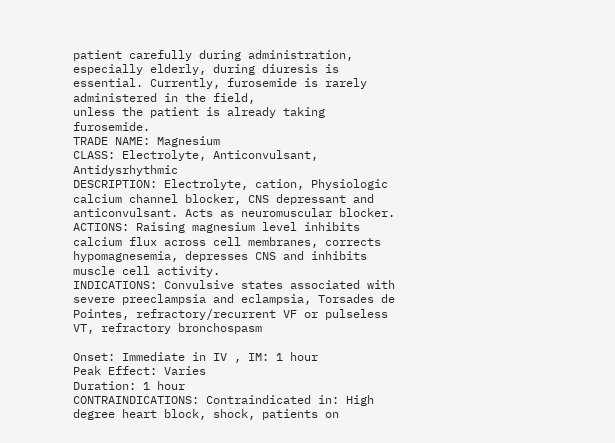patient carefully during administration, especially elderly, during diuresis is essential. Currently, furosemide is rarely administered in the field,
unless the patient is already taking furosemide.
TRADE NAME: Magnesium
CLASS: Electrolyte, Anticonvulsant, Antidysrhythmic
DESCRIPTION: Electrolyte, cation, Physiologic calcium channel blocker, CNS depressant and anticonvulsant. Acts as neuromuscular blocker.
ACTIONS: Raising magnesium level inhibits calcium flux across cell membranes, corrects hypomagnesemia, depresses CNS and inhibits muscle cell activity.
INDICATIONS: Convulsive states associated with severe preeclampsia and eclampsia, Torsades de Pointes, refractory/recurrent VF or pulseless VT, refractory bronchospasm

Onset: Immediate in IV , IM: 1 hour
Peak Effect: Varies
Duration: 1 hour
CONTRAINDICATIONS: Contraindicated in: High degree heart block, shock, patients on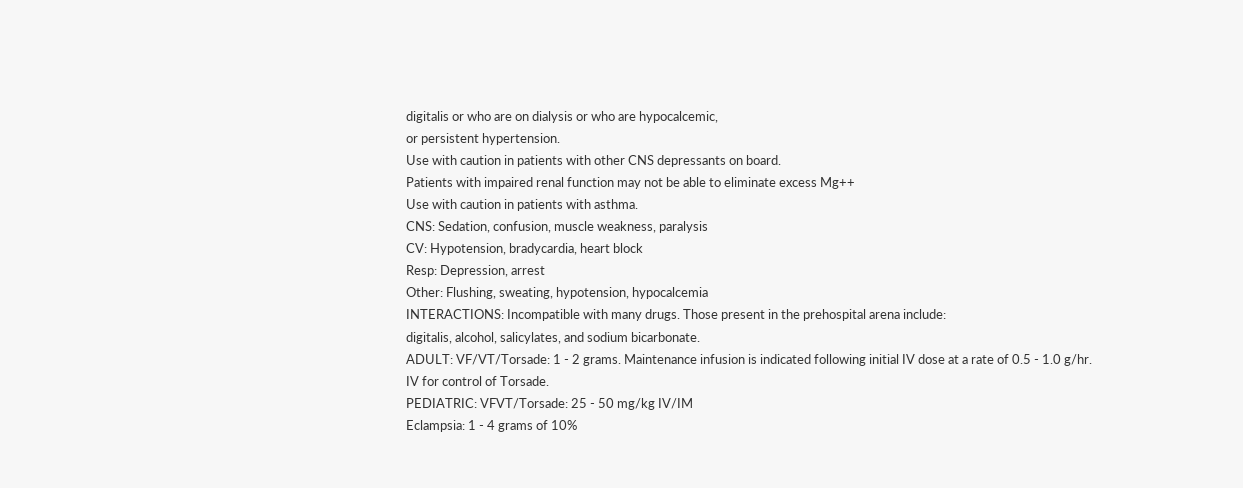digitalis or who are on dialysis or who are hypocalcemic,
or persistent hypertension.
Use with caution in patients with other CNS depressants on board.
Patients with impaired renal function may not be able to eliminate excess Mg++
Use with caution in patients with asthma.
CNS: Sedation, confusion, muscle weakness, paralysis
CV: Hypotension, bradycardia, heart block
Resp: Depression, arrest
Other: Flushing, sweating, hypotension, hypocalcemia
INTERACTIONS: Incompatible with many drugs. Those present in the prehospital arena include:
digitalis, alcohol, salicylates, and sodium bicarbonate.
ADULT: VF/VT/Torsade: 1 - 2 grams. Maintenance infusion is indicated following initial IV dose at a rate of 0.5 - 1.0 g/hr. IV for control of Torsade.
PEDIATRIC: VFVT/Torsade: 25 - 50 mg/kg IV/IM
Eclampsia: 1 - 4 grams of 10%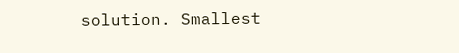solution. Smallest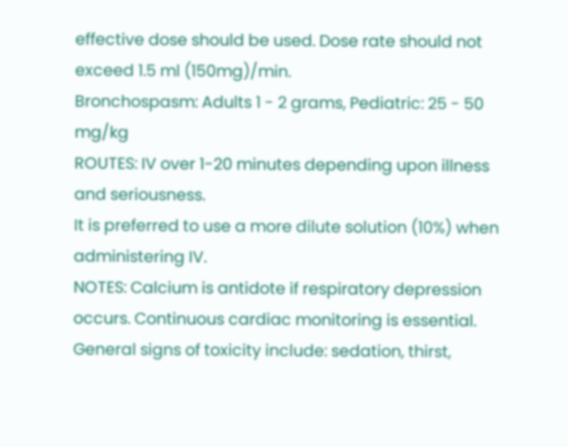effective dose should be used. Dose rate should not exceed 1.5 ml (150mg)/min.
Bronchospasm: Adults 1 - 2 grams, Pediatric: 25 - 50 mg/kg
ROUTES: IV over 1-20 minutes depending upon illness and seriousness.
It is preferred to use a more dilute solution (10%) when administering IV.
NOTES: Calcium is antidote if respiratory depression occurs. Continuous cardiac monitoring is essential.
General signs of toxicity include: sedation, thirst,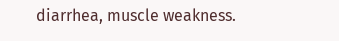diarrhea, muscle weakness.